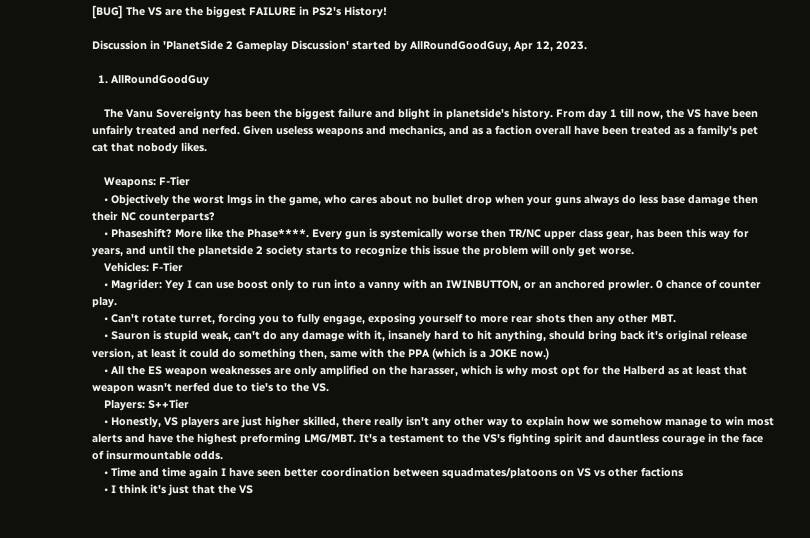[BUG] The VS are the biggest FAILURE in PS2's History!

Discussion in 'PlanetSide 2 Gameplay Discussion' started by AllRoundGoodGuy, Apr 12, 2023.

  1. AllRoundGoodGuy

    The Vanu Sovereignty has been the biggest failure and blight in planetside's history. From day 1 till now, the VS have been unfairly treated and nerfed. Given useless weapons and mechanics, and as a faction overall have been treated as a family's pet cat that nobody likes.

    Weapons: F-Tier
    • Objectively the worst lmgs in the game, who cares about no bullet drop when your guns always do less base damage then their NC counterparts?
    • Phaseshift? More like the Phase****. Every gun is systemically worse then TR/NC upper class gear, has been this way for years, and until the planetside 2 society starts to recognize this issue the problem will only get worse.
    Vehicles: F-Tier
    • Magrider: Yey I can use boost only to run into a vanny with an IWINBUTTON, or an anchored prowler. 0 chance of counter play.
    • Can't rotate turret, forcing you to fully engage, exposing yourself to more rear shots then any other MBT.
    • Sauron is stupid weak, can't do any damage with it, insanely hard to hit anything, should bring back it's original release version, at least it could do something then, same with the PPA (which is a JOKE now.)
    • All the ES weapon weaknesses are only amplified on the harasser, which is why most opt for the Halberd as at least that weapon wasn't nerfed due to tie's to the VS.
    Players: S++Tier
    • Honestly, VS players are just higher skilled, there really isn't any other way to explain how we somehow manage to win most alerts and have the highest preforming LMG/MBT. It's a testament to the VS's fighting spirit and dauntless courage in the face of insurmountable odds.
    • Time and time again I have seen better coordination between squadmates/platoons on VS vs other factions
    • I think it's just that the VS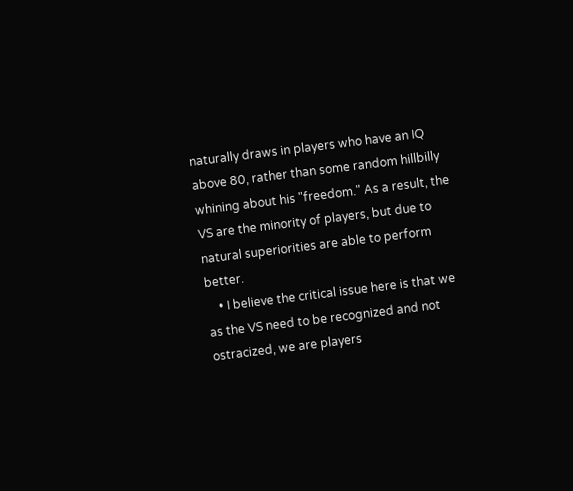naturally draws in players who have an IQ above 80, rather than some random hillbilly whining about his "freedom." As a result, the VS are the minority of players, but due to natural superiorities are able to perform better.
    • I believe the critical issue here is that we as the VS need to be recognized and not ostracized, we are players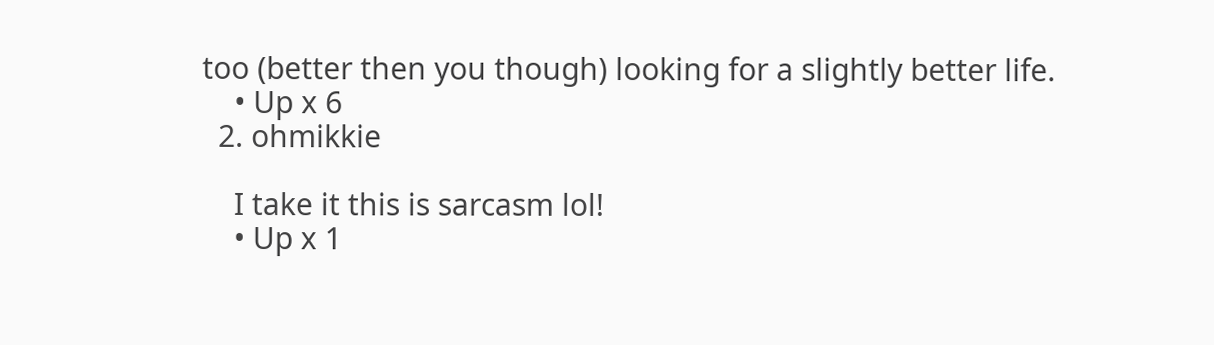too (better then you though) looking for a slightly better life.
    • Up x 6
  2. ohmikkie

    I take it this is sarcasm lol!
    • Up x 1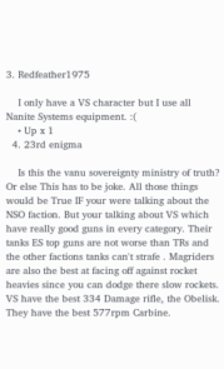3. Redfeather1975

    I only have a VS character but I use all Nanite Systems equipment. :(
    • Up x 1
  4. 23rd enigma

    Is this the vanu sovereignty ministry of truth? Or else This has to be joke. All those things would be True IF your were talking about the NSO faction. But your talking about VS which have really good guns in every category. Their tanks ES top guns are not worse than TRs and the other factions tanks can't strafe . Magriders are also the best at facing off against rocket heavies since you can dodge there slow rockets. VS have the best 334 Damage rifle, the Obelisk. They have the best 577rpm Carbine.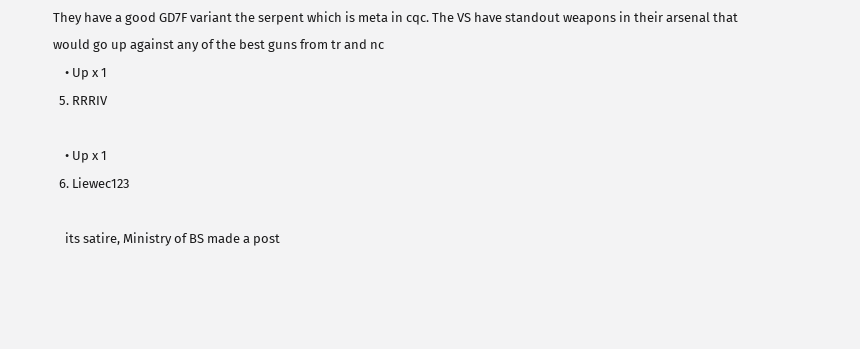They have a good GD7F variant the serpent which is meta in cqc. The VS have standout weapons in their arsenal that would go up against any of the best guns from tr and nc
    • Up x 1
  5. RRRIV

    • Up x 1
  6. Liewec123

    its satire, Ministry of BS made a post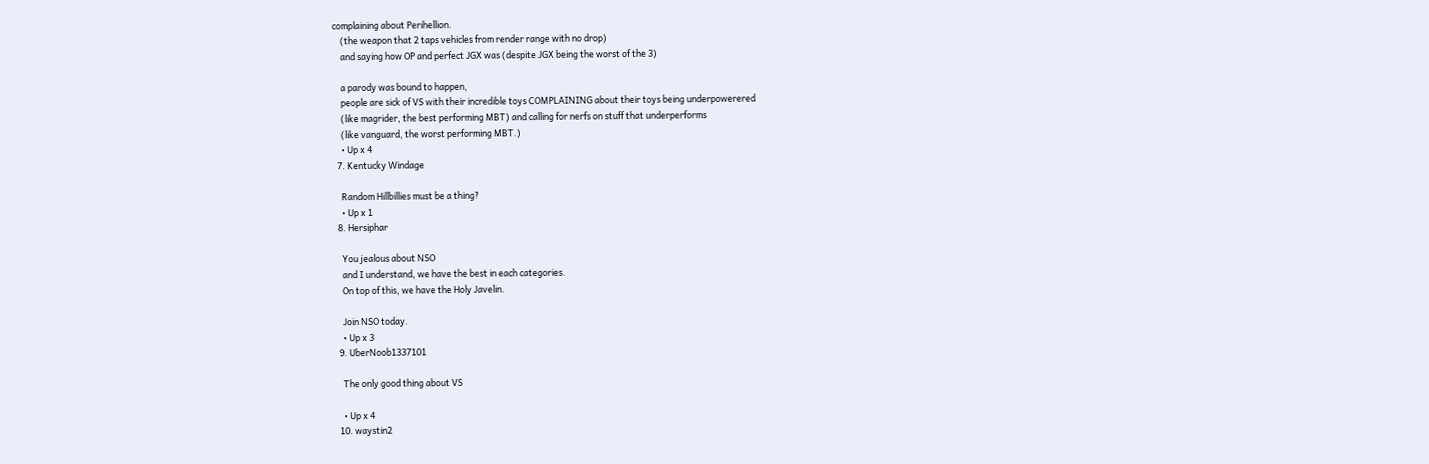complaining about Perihellion.
    (the weapon that 2 taps vehicles from render range with no drop)
    and saying how OP and perfect JGX was (despite JGX being the worst of the 3)

    a parody was bound to happen,
    people are sick of VS with their incredible toys COMPLAINING about their toys being underpowerered
    (like magrider, the best performing MBT) and calling for nerfs on stuff that underperforms
    (like vanguard, the worst performing MBT.)
    • Up x 4
  7. Kentucky Windage

    Random Hillbillies must be a thing?
    • Up x 1
  8. Hersiphar

    You jealous about NSO
    and I understand, we have the best in each categories.
    On top of this, we have the Holy Javelin.

    Join NSO today.
    • Up x 3
  9. UberNoob1337101

    The only good thing about VS

    • Up x 4
  10. waystin2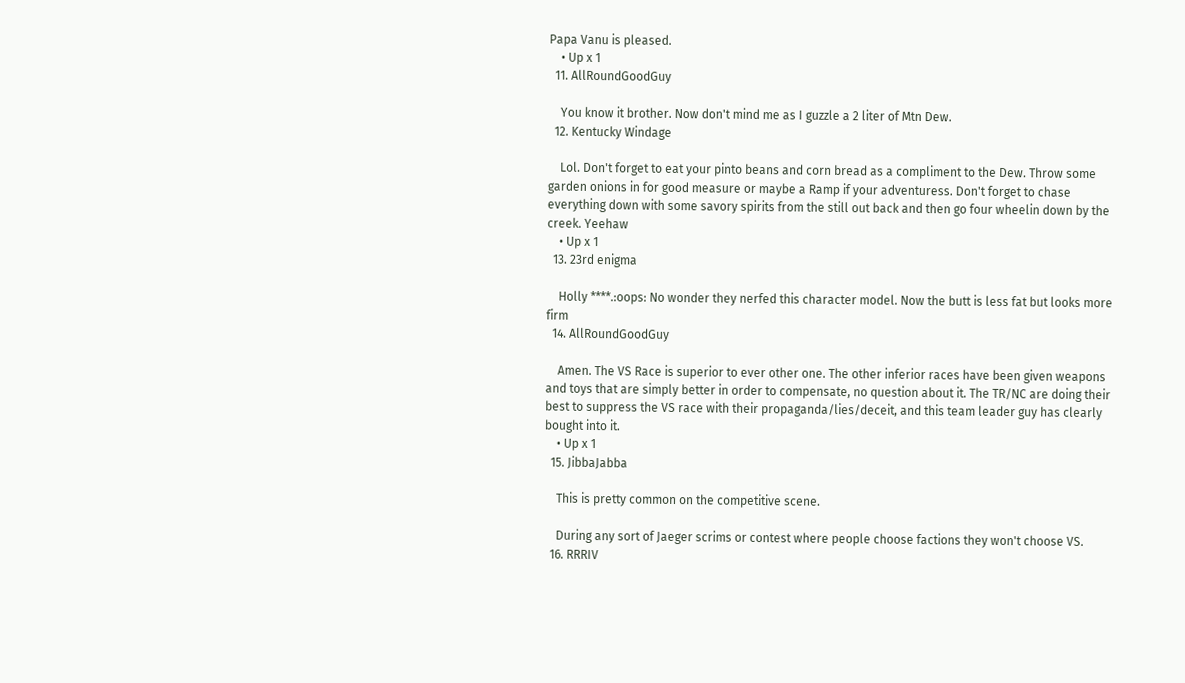Papa Vanu is pleased.
    • Up x 1
  11. AllRoundGoodGuy

    You know it brother. Now don't mind me as I guzzle a 2 liter of Mtn Dew.
  12. Kentucky Windage

    Lol. Don't forget to eat your pinto beans and corn bread as a compliment to the Dew. Throw some garden onions in for good measure or maybe a Ramp if your adventuress. Don't forget to chase everything down with some savory spirits from the still out back and then go four wheelin down by the creek. Yeehaw
    • Up x 1
  13. 23rd enigma

    Holly ****.:oops: No wonder they nerfed this character model. Now the butt is less fat but looks more firm
  14. AllRoundGoodGuy

    Amen. The VS Race is superior to ever other one. The other inferior races have been given weapons and toys that are simply better in order to compensate, no question about it. The TR/NC are doing their best to suppress the VS race with their propaganda/lies/deceit, and this team leader guy has clearly bought into it.
    • Up x 1
  15. JibbaJabba

    This is pretty common on the competitive scene.

    During any sort of Jaeger scrims or contest where people choose factions they won't choose VS.
  16. RRRIV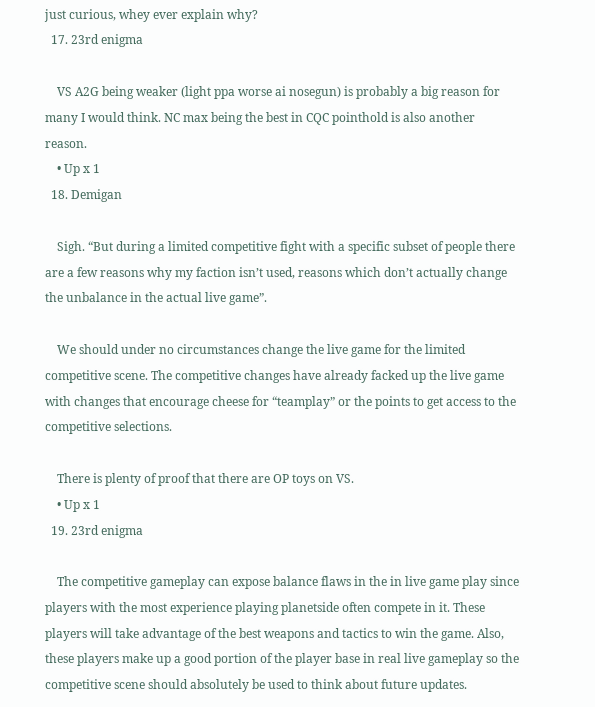just curious, whey ever explain why?
  17. 23rd enigma

    VS A2G being weaker (light ppa worse ai nosegun) is probably a big reason for many I would think. NC max being the best in CQC pointhold is also another reason.
    • Up x 1
  18. Demigan

    Sigh. “But during a limited competitive fight with a specific subset of people there are a few reasons why my faction isn’t used, reasons which don’t actually change the unbalance in the actual live game”.

    We should under no circumstances change the live game for the limited competitive scene. The competitive changes have already facked up the live game with changes that encourage cheese for “teamplay” or the points to get access to the competitive selections.

    There is plenty of proof that there are OP toys on VS.
    • Up x 1
  19. 23rd enigma

    The competitive gameplay can expose balance flaws in the in live game play since players with the most experience playing planetside often compete in it. These players will take advantage of the best weapons and tactics to win the game. Also, these players make up a good portion of the player base in real live gameplay so the competitive scene should absolutely be used to think about future updates.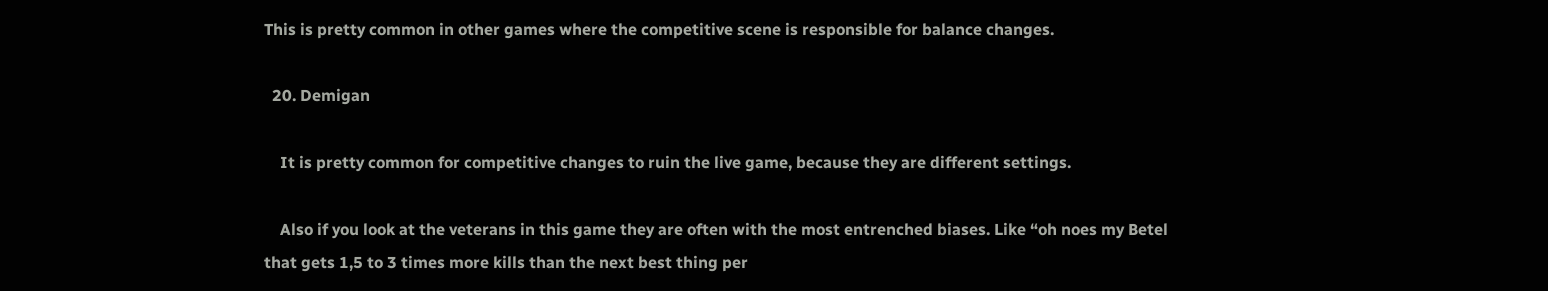This is pretty common in other games where the competitive scene is responsible for balance changes.

  20. Demigan

    It is pretty common for competitive changes to ruin the live game, because they are different settings.

    Also if you look at the veterans in this game they are often with the most entrenched biases. Like “oh noes my Betel that gets 1,5 to 3 times more kills than the next best thing per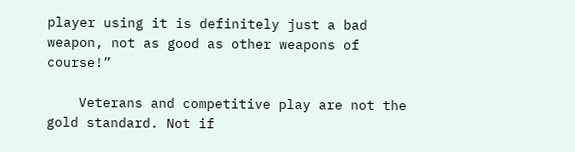player using it is definitely just a bad weapon, not as good as other weapons of course!”

    Veterans and competitive play are not the gold standard. Not if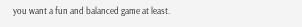you want a fun and balanced game at least.